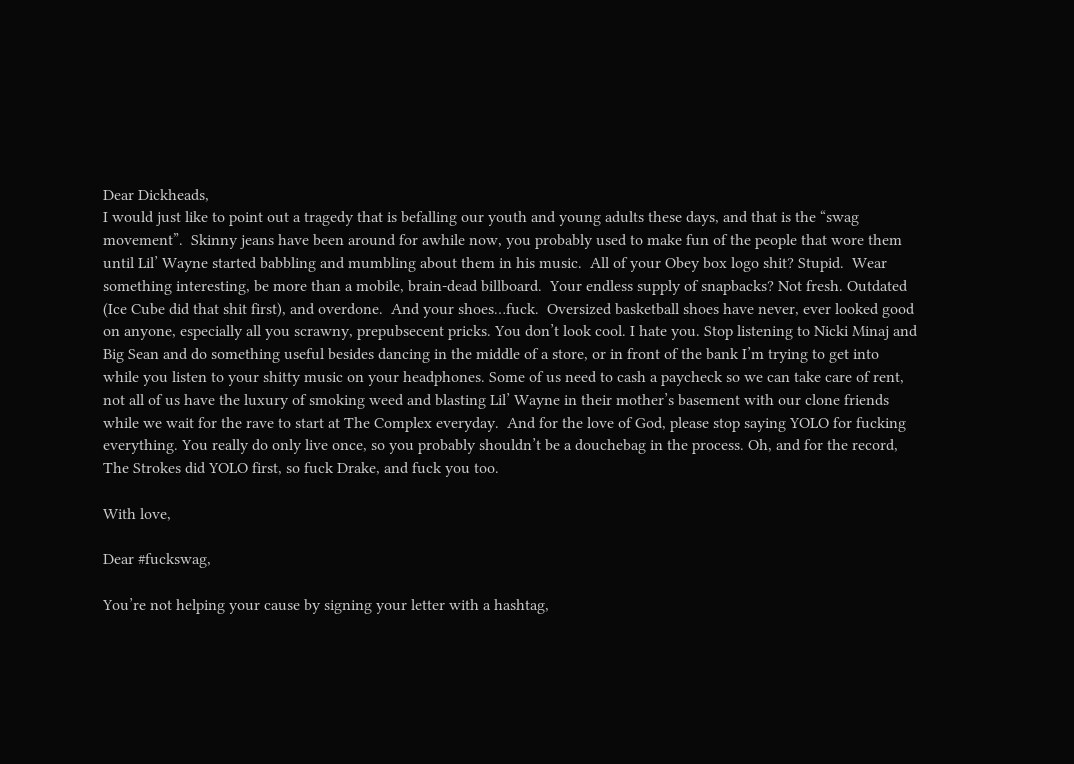Dear Dickheads,
I would just like to point out a tragedy that is befalling our youth and young adults these days, and that is the “swag movement”.  Skinny jeans have been around for awhile now, you probably used to make fun of the people that wore them until Lil’ Wayne started babbling and mumbling about them in his music.  All of your Obey box logo shit? Stupid.  Wear something interesting, be more than a mobile, brain-dead billboard.  Your endless supply of snapbacks? Not fresh. Outdated (Ice Cube did that shit first), and overdone.  And your shoes…fuck.  Oversized basketball shoes have never, ever looked good on anyone, especially all you scrawny, prepubsecent pricks. You don’t look cool. I hate you. Stop listening to Nicki Minaj and Big Sean and do something useful besides dancing in the middle of a store, or in front of the bank I’m trying to get into while you listen to your shitty music on your headphones. Some of us need to cash a paycheck so we can take care of rent, not all of us have the luxury of smoking weed and blasting Lil’ Wayne in their mother’s basement with our clone friends while we wait for the rave to start at The Complex everyday.  And for the love of God, please stop saying YOLO for fucking everything. You really do only live once, so you probably shouldn’t be a douchebag in the process. Oh, and for the record, The Strokes did YOLO first, so fuck Drake, and fuck you too.

With love,

Dear #fuckswag,

You’re not helping your cause by signing your letter with a hashtag,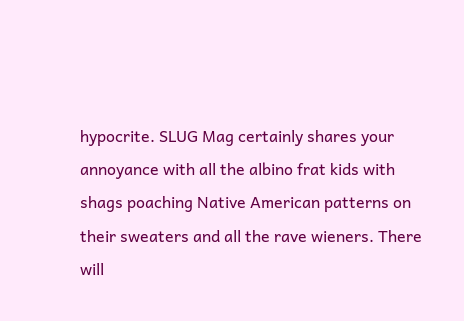hypocrite. SLUG Mag certainly shares your annoyance with all the albino frat kids with shags poaching Native American patterns on their sweaters and all the rave wieners. There will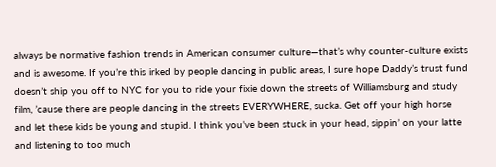always be normative fashion trends in American consumer culture—that’s why counter-culture exists and is awesome. If you’re this irked by people dancing in public areas, I sure hope Daddy’s trust fund doesn’t ship you off to NYC for you to ride your fixie down the streets of Williamsburg and study film, ’cause there are people dancing in the streets EVERYWHERE, sucka. Get off your high horse and let these kids be young and stupid. I think you’ve been stuck in your head, sippin’ on your latte and listening to too much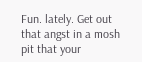Fun. lately. Get out that angst in a mosh pit that your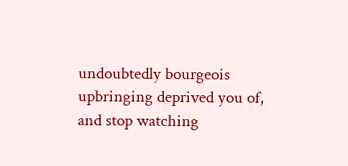undoubtedly bourgeois upbringing deprived you of, and stop watching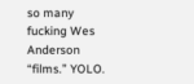so many fucking Wes Anderson “films.” YOLO.